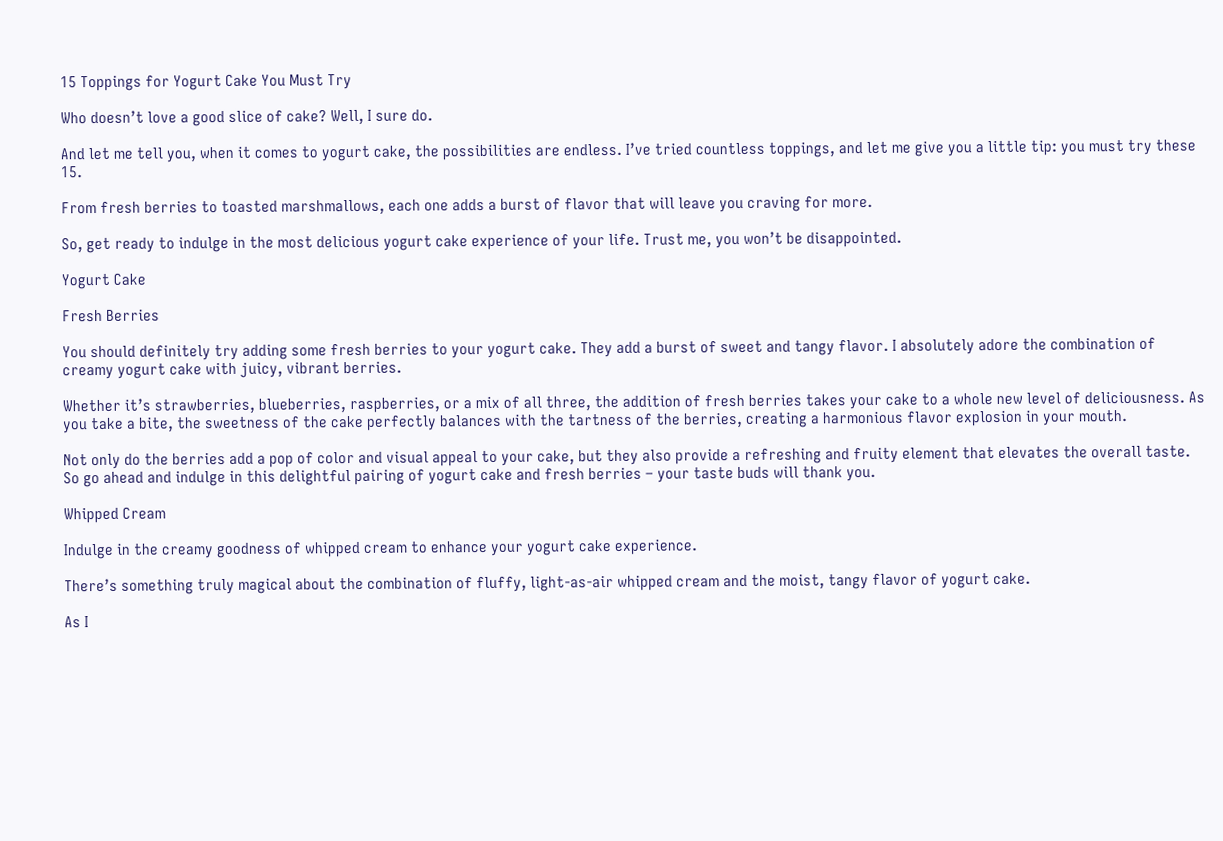15 Toppings for Yogurt Cake You Must Try

Who doesn’t love a good slice of cake? Well, I sure do.

And let me tell you, when it comes to yogurt cake, the possibilities are endless. I’ve tried countless toppings, and let me give you a little tip: you must try these 15.

From fresh berries to toasted marshmallows, each one adds a burst of flavor that will leave you craving for more.

So, get ready to indulge in the most delicious yogurt cake experience of your life. Trust me, you won’t be disappointed.

Yogurt Cake

Fresh Berries

You should definitely try adding some fresh berries to your yogurt cake. They add a burst of sweet and tangy flavor. I absolutely adore the combination of creamy yogurt cake with juicy, vibrant berries.

Whether it’s strawberries, blueberries, raspberries, or a mix of all three, the addition of fresh berries takes your cake to a whole new level of deliciousness. As you take a bite, the sweetness of the cake perfectly balances with the tartness of the berries, creating a harmonious flavor explosion in your mouth.

Not only do the berries add a pop of color and visual appeal to your cake, but they also provide a refreshing and fruity element that elevates the overall taste. So go ahead and indulge in this delightful pairing of yogurt cake and fresh berries – your taste buds will thank you.

Whipped Cream

Indulge in the creamy goodness of whipped cream to enhance your yogurt cake experience.

There’s something truly magical about the combination of fluffy, light-as-air whipped cream and the moist, tangy flavor of yogurt cake.

As I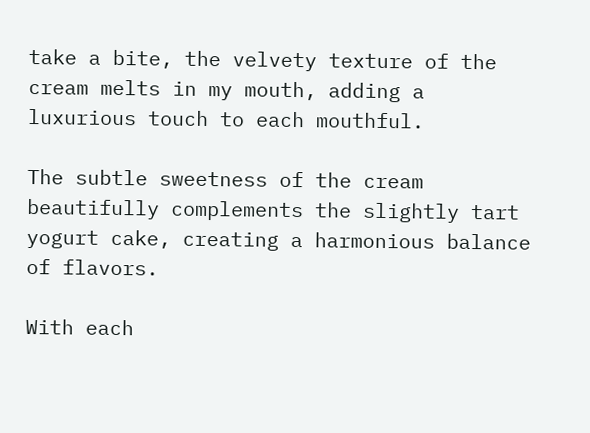take a bite, the velvety texture of the cream melts in my mouth, adding a luxurious touch to each mouthful.

The subtle sweetness of the cream beautifully complements the slightly tart yogurt cake, creating a harmonious balance of flavors.

With each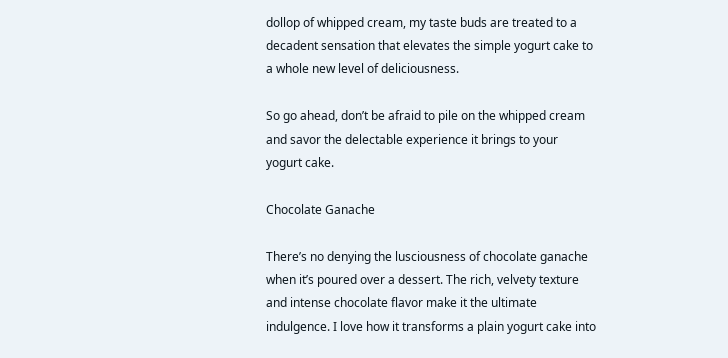dollop of whipped cream, my taste buds are treated to a decadent sensation that elevates the simple yogurt cake to a whole new level of deliciousness.

So go ahead, don’t be afraid to pile on the whipped cream and savor the delectable experience it brings to your yogurt cake.

Chocolate Ganache

There’s no denying the lusciousness of chocolate ganache when it’s poured over a dessert. The rich, velvety texture and intense chocolate flavor make it the ultimate indulgence. I love how it transforms a plain yogurt cake into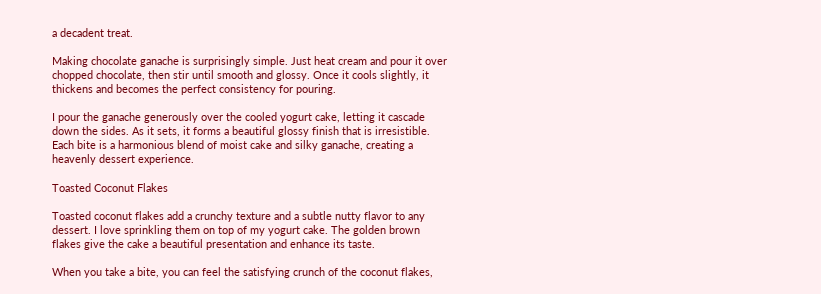a decadent treat.

Making chocolate ganache is surprisingly simple. Just heat cream and pour it over chopped chocolate, then stir until smooth and glossy. Once it cools slightly, it thickens and becomes the perfect consistency for pouring.

I pour the ganache generously over the cooled yogurt cake, letting it cascade down the sides. As it sets, it forms a beautiful glossy finish that is irresistible. Each bite is a harmonious blend of moist cake and silky ganache, creating a heavenly dessert experience.

Toasted Coconut Flakes

Toasted coconut flakes add a crunchy texture and a subtle nutty flavor to any dessert. I love sprinkling them on top of my yogurt cake. The golden brown flakes give the cake a beautiful presentation and enhance its taste.

When you take a bite, you can feel the satisfying crunch of the coconut flakes,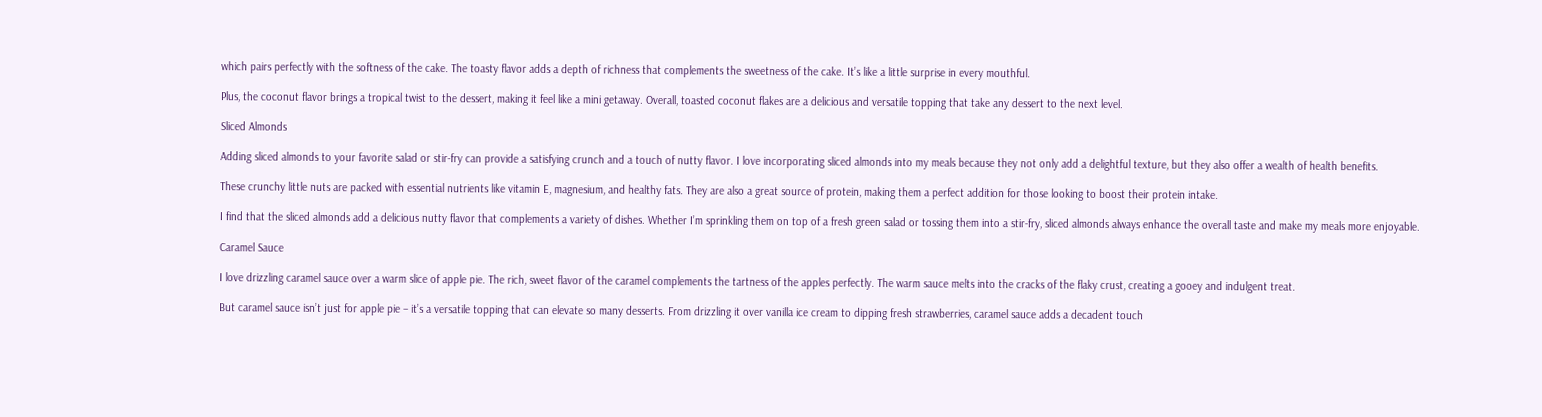which pairs perfectly with the softness of the cake. The toasty flavor adds a depth of richness that complements the sweetness of the cake. It’s like a little surprise in every mouthful.

Plus, the coconut flavor brings a tropical twist to the dessert, making it feel like a mini getaway. Overall, toasted coconut flakes are a delicious and versatile topping that take any dessert to the next level.

Sliced Almonds

Adding sliced almonds to your favorite salad or stir-fry can provide a satisfying crunch and a touch of nutty flavor. I love incorporating sliced almonds into my meals because they not only add a delightful texture, but they also offer a wealth of health benefits.

These crunchy little nuts are packed with essential nutrients like vitamin E, magnesium, and healthy fats. They are also a great source of protein, making them a perfect addition for those looking to boost their protein intake.

I find that the sliced almonds add a delicious nutty flavor that complements a variety of dishes. Whether I’m sprinkling them on top of a fresh green salad or tossing them into a stir-fry, sliced almonds always enhance the overall taste and make my meals more enjoyable.

Caramel Sauce

I love drizzling caramel sauce over a warm slice of apple pie. The rich, sweet flavor of the caramel complements the tartness of the apples perfectly. The warm sauce melts into the cracks of the flaky crust, creating a gooey and indulgent treat.

But caramel sauce isn’t just for apple pie – it’s a versatile topping that can elevate so many desserts. From drizzling it over vanilla ice cream to dipping fresh strawberries, caramel sauce adds a decadent touch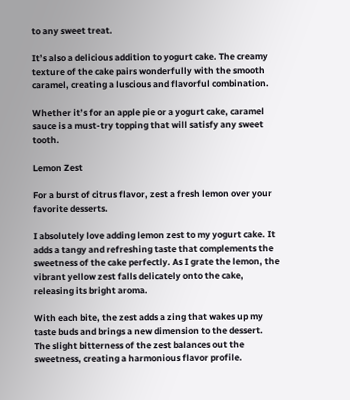to any sweet treat.

It’s also a delicious addition to yogurt cake. The creamy texture of the cake pairs wonderfully with the smooth caramel, creating a luscious and flavorful combination.

Whether it’s for an apple pie or a yogurt cake, caramel sauce is a must-try topping that will satisfy any sweet tooth.

Lemon Zest

For a burst of citrus flavor, zest a fresh lemon over your favorite desserts.

I absolutely love adding lemon zest to my yogurt cake. It adds a tangy and refreshing taste that complements the sweetness of the cake perfectly. As I grate the lemon, the vibrant yellow zest falls delicately onto the cake, releasing its bright aroma.

With each bite, the zest adds a zing that wakes up my taste buds and brings a new dimension to the dessert. The slight bitterness of the zest balances out the sweetness, creating a harmonious flavor profile.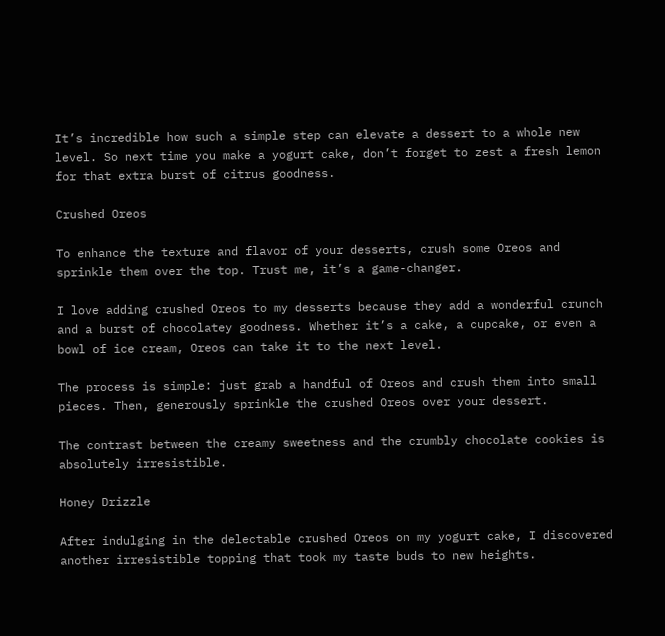It’s incredible how such a simple step can elevate a dessert to a whole new level. So next time you make a yogurt cake, don’t forget to zest a fresh lemon for that extra burst of citrus goodness.

Crushed Oreos

To enhance the texture and flavor of your desserts, crush some Oreos and sprinkle them over the top. Trust me, it’s a game-changer.

I love adding crushed Oreos to my desserts because they add a wonderful crunch and a burst of chocolatey goodness. Whether it’s a cake, a cupcake, or even a bowl of ice cream, Oreos can take it to the next level.

The process is simple: just grab a handful of Oreos and crush them into small pieces. Then, generously sprinkle the crushed Oreos over your dessert.

The contrast between the creamy sweetness and the crumbly chocolate cookies is absolutely irresistible.

Honey Drizzle

After indulging in the delectable crushed Oreos on my yogurt cake, I discovered another irresistible topping that took my taste buds to new heights.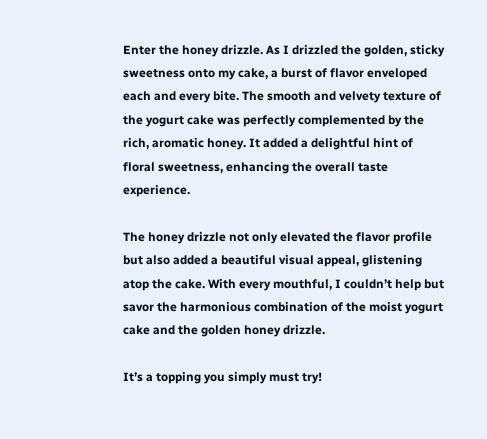Enter the honey drizzle. As I drizzled the golden, sticky sweetness onto my cake, a burst of flavor enveloped each and every bite. The smooth and velvety texture of the yogurt cake was perfectly complemented by the rich, aromatic honey. It added a delightful hint of floral sweetness, enhancing the overall taste experience.

The honey drizzle not only elevated the flavor profile but also added a beautiful visual appeal, glistening atop the cake. With every mouthful, I couldn’t help but savor the harmonious combination of the moist yogurt cake and the golden honey drizzle.

It’s a topping you simply must try!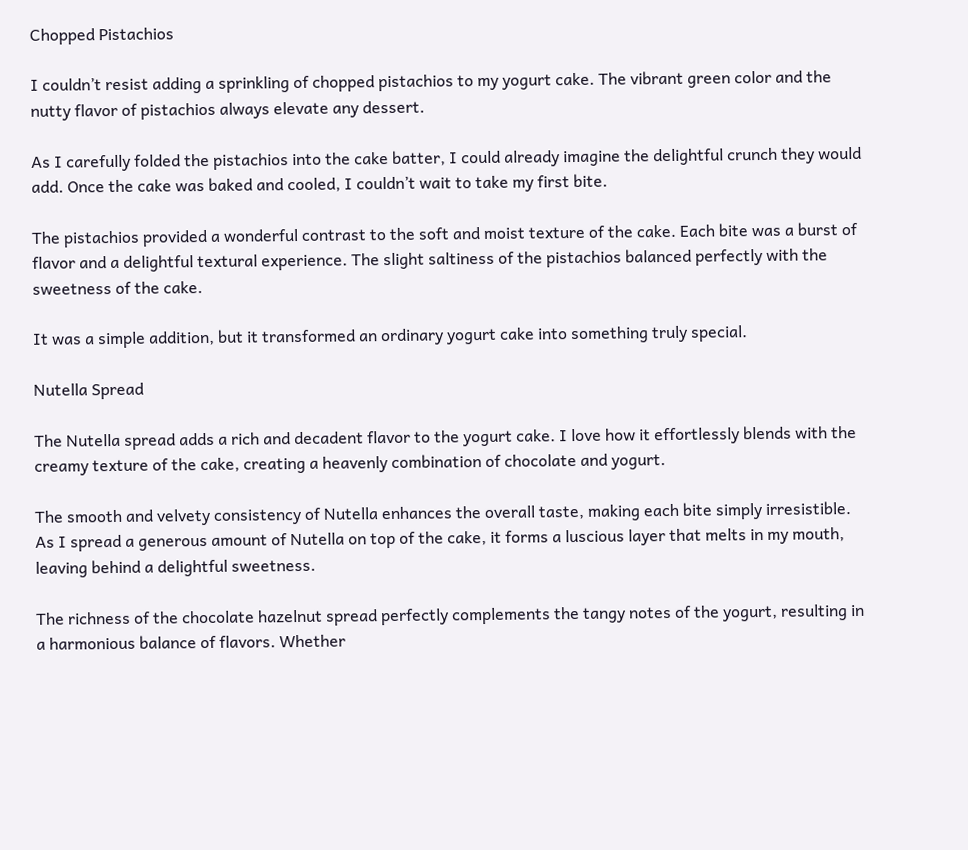Chopped Pistachios

I couldn’t resist adding a sprinkling of chopped pistachios to my yogurt cake. The vibrant green color and the nutty flavor of pistachios always elevate any dessert.

As I carefully folded the pistachios into the cake batter, I could already imagine the delightful crunch they would add. Once the cake was baked and cooled, I couldn’t wait to take my first bite.

The pistachios provided a wonderful contrast to the soft and moist texture of the cake. Each bite was a burst of flavor and a delightful textural experience. The slight saltiness of the pistachios balanced perfectly with the sweetness of the cake.

It was a simple addition, but it transformed an ordinary yogurt cake into something truly special.

Nutella Spread

The Nutella spread adds a rich and decadent flavor to the yogurt cake. I love how it effortlessly blends with the creamy texture of the cake, creating a heavenly combination of chocolate and yogurt.

The smooth and velvety consistency of Nutella enhances the overall taste, making each bite simply irresistible. As I spread a generous amount of Nutella on top of the cake, it forms a luscious layer that melts in my mouth, leaving behind a delightful sweetness.

The richness of the chocolate hazelnut spread perfectly complements the tangy notes of the yogurt, resulting in a harmonious balance of flavors. Whether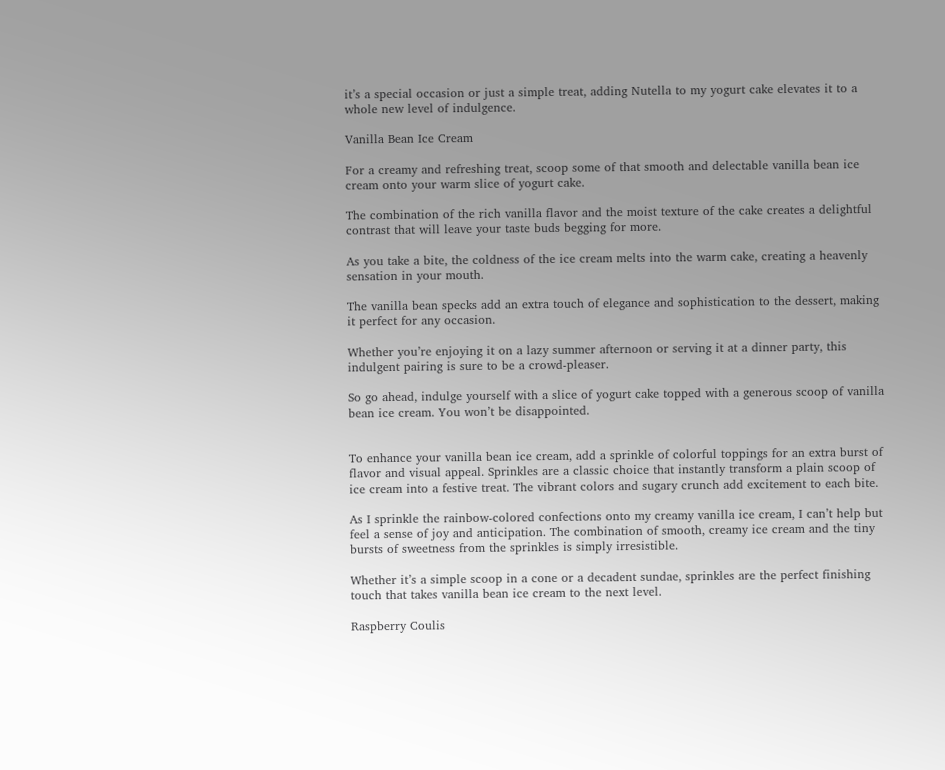it’s a special occasion or just a simple treat, adding Nutella to my yogurt cake elevates it to a whole new level of indulgence.

Vanilla Bean Ice Cream

For a creamy and refreshing treat, scoop some of that smooth and delectable vanilla bean ice cream onto your warm slice of yogurt cake.

The combination of the rich vanilla flavor and the moist texture of the cake creates a delightful contrast that will leave your taste buds begging for more.

As you take a bite, the coldness of the ice cream melts into the warm cake, creating a heavenly sensation in your mouth.

The vanilla bean specks add an extra touch of elegance and sophistication to the dessert, making it perfect for any occasion.

Whether you’re enjoying it on a lazy summer afternoon or serving it at a dinner party, this indulgent pairing is sure to be a crowd-pleaser.

So go ahead, indulge yourself with a slice of yogurt cake topped with a generous scoop of vanilla bean ice cream. You won’t be disappointed.


To enhance your vanilla bean ice cream, add a sprinkle of colorful toppings for an extra burst of flavor and visual appeal. Sprinkles are a classic choice that instantly transform a plain scoop of ice cream into a festive treat. The vibrant colors and sugary crunch add excitement to each bite.

As I sprinkle the rainbow-colored confections onto my creamy vanilla ice cream, I can’t help but feel a sense of joy and anticipation. The combination of smooth, creamy ice cream and the tiny bursts of sweetness from the sprinkles is simply irresistible.

Whether it’s a simple scoop in a cone or a decadent sundae, sprinkles are the perfect finishing touch that takes vanilla bean ice cream to the next level.

Raspberry Coulis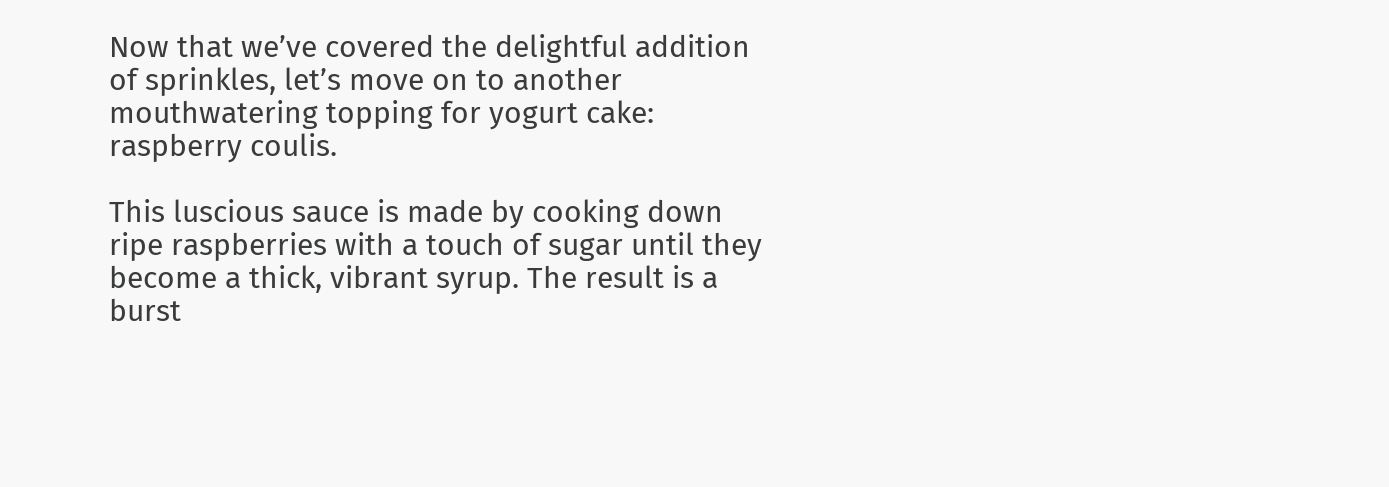Now that we’ve covered the delightful addition of sprinkles, let’s move on to another mouthwatering topping for yogurt cake: raspberry coulis.

This luscious sauce is made by cooking down ripe raspberries with a touch of sugar until they become a thick, vibrant syrup. The result is a burst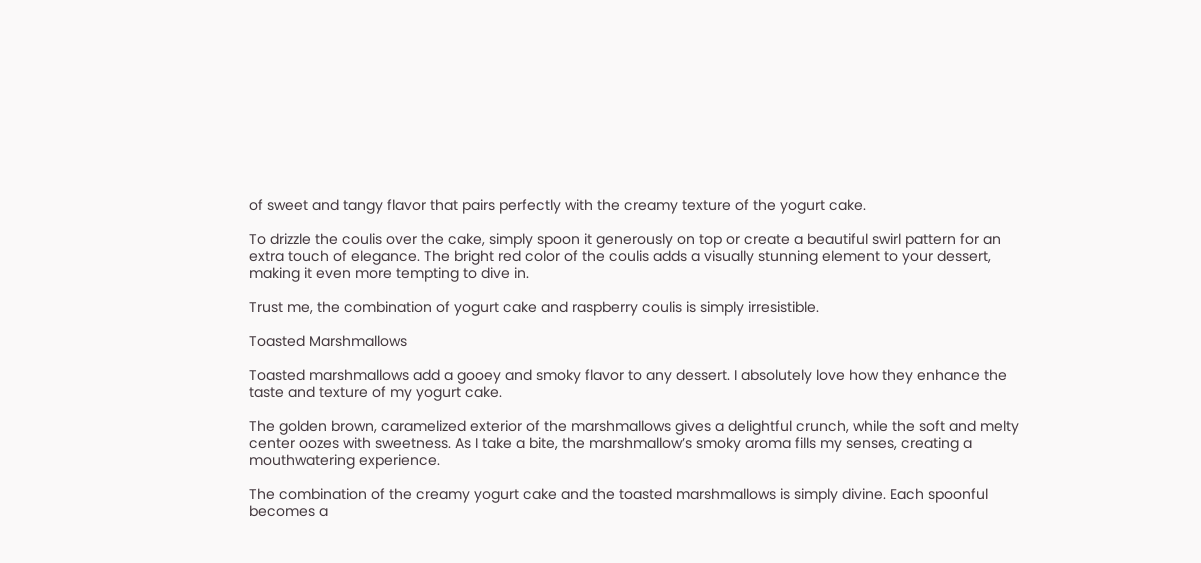of sweet and tangy flavor that pairs perfectly with the creamy texture of the yogurt cake.

To drizzle the coulis over the cake, simply spoon it generously on top or create a beautiful swirl pattern for an extra touch of elegance. The bright red color of the coulis adds a visually stunning element to your dessert, making it even more tempting to dive in.

Trust me, the combination of yogurt cake and raspberry coulis is simply irresistible.

Toasted Marshmallows

Toasted marshmallows add a gooey and smoky flavor to any dessert. I absolutely love how they enhance the taste and texture of my yogurt cake.

The golden brown, caramelized exterior of the marshmallows gives a delightful crunch, while the soft and melty center oozes with sweetness. As I take a bite, the marshmallow’s smoky aroma fills my senses, creating a mouthwatering experience.

The combination of the creamy yogurt cake and the toasted marshmallows is simply divine. Each spoonful becomes a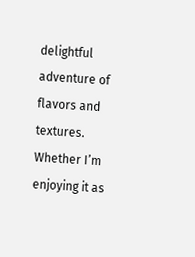delightful adventure of flavors and textures. Whether I’m enjoying it as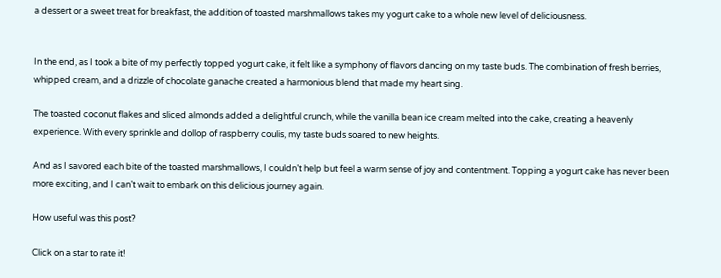a dessert or a sweet treat for breakfast, the addition of toasted marshmallows takes my yogurt cake to a whole new level of deliciousness.


In the end, as I took a bite of my perfectly topped yogurt cake, it felt like a symphony of flavors dancing on my taste buds. The combination of fresh berries, whipped cream, and a drizzle of chocolate ganache created a harmonious blend that made my heart sing.

The toasted coconut flakes and sliced almonds added a delightful crunch, while the vanilla bean ice cream melted into the cake, creating a heavenly experience. With every sprinkle and dollop of raspberry coulis, my taste buds soared to new heights.

And as I savored each bite of the toasted marshmallows, I couldn’t help but feel a warm sense of joy and contentment. Topping a yogurt cake has never been more exciting, and I can’t wait to embark on this delicious journey again.

How useful was this post?

Click on a star to rate it!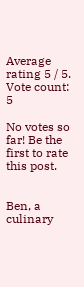Average rating 5 / 5. Vote count: 5

No votes so far! Be the first to rate this post.


Ben, a culinary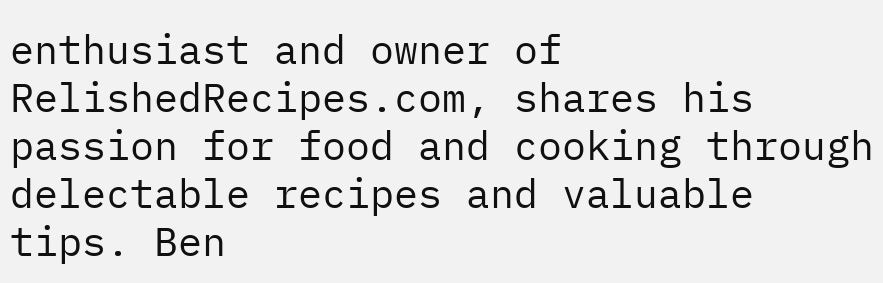enthusiast and owner of RelishedRecipes.com, shares his passion for food and cooking through delectable recipes and valuable tips. Ben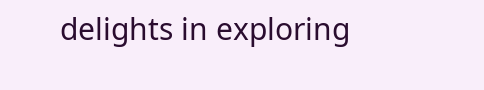delights in exploring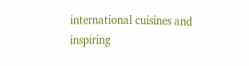international cuisines and inspiring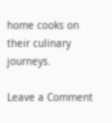home cooks on their culinary journeys.

Leave a Comment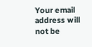Your email address will not be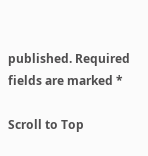published. Required fields are marked *

Scroll to Top